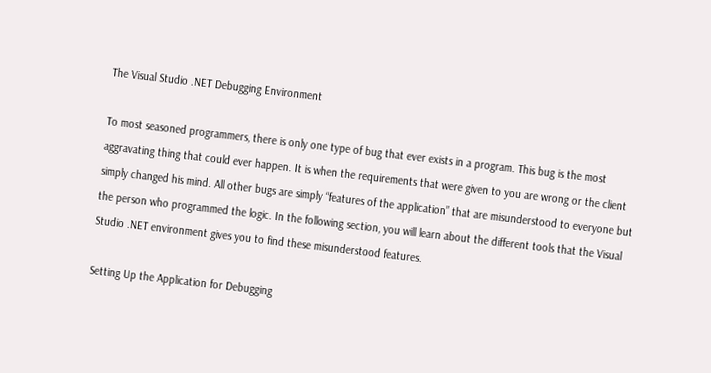The Visual Studio .NET Debugging Environment

To most seasoned programmers, there is only one type of bug that ever exists in a program. This bug is the most aggravating thing that could ever happen. It is when the requirements that were given to you are wrong or the client simply changed his mind. All other bugs are simply “features of the application” that are misunderstood to everyone but the person who programmed the logic. In the following section, you will learn about the different tools that the Visual Studio .NET environment gives you to find these misunderstood features.

Setting Up the Application for Debugging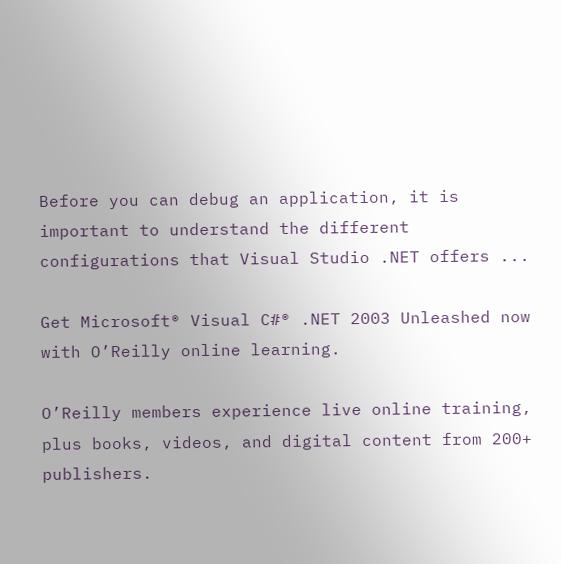Before you can debug an application, it is important to understand the different configurations that Visual Studio .NET offers ...

Get Microsoft® Visual C#® .NET 2003 Unleashed now with O’Reilly online learning.

O’Reilly members experience live online training, plus books, videos, and digital content from 200+ publishers.